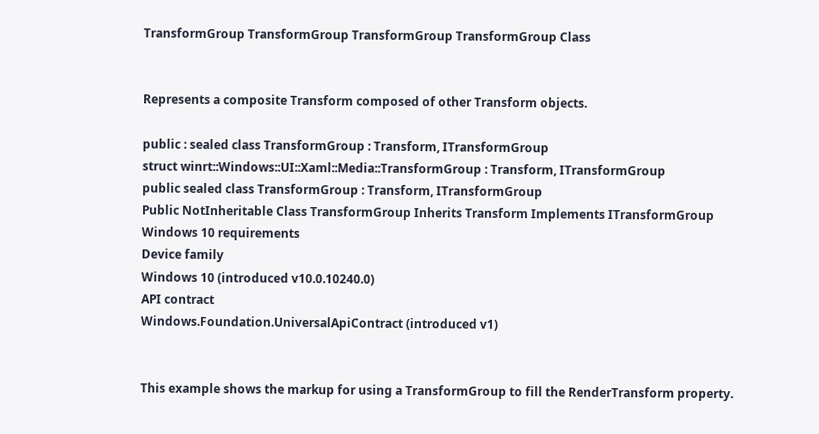TransformGroup TransformGroup TransformGroup TransformGroup Class


Represents a composite Transform composed of other Transform objects.

public : sealed class TransformGroup : Transform, ITransformGroup
struct winrt::Windows::UI::Xaml::Media::TransformGroup : Transform, ITransformGroup
public sealed class TransformGroup : Transform, ITransformGroup
Public NotInheritable Class TransformGroup Inherits Transform Implements ITransformGroup
Windows 10 requirements
Device family
Windows 10 (introduced v10.0.10240.0)
API contract
Windows.Foundation.UniversalApiContract (introduced v1)


This example shows the markup for using a TransformGroup to fill the RenderTransform property.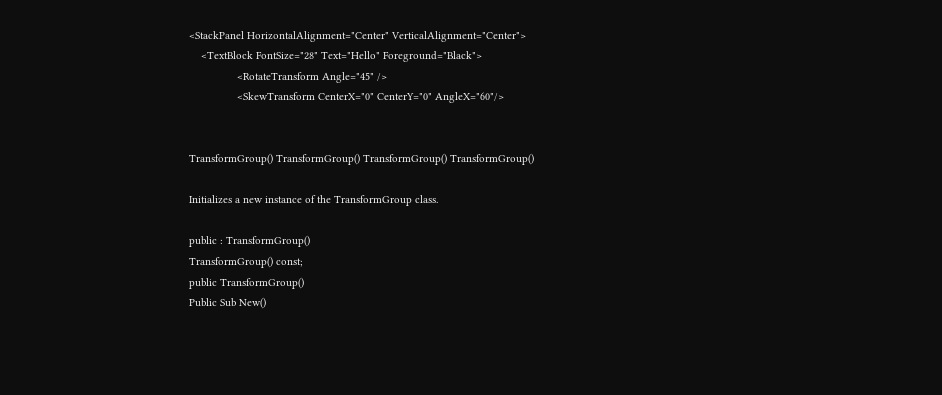<StackPanel HorizontalAlignment="Center" VerticalAlignment="Center">
    <TextBlock FontSize="28" Text="Hello" Foreground="Black">
                <RotateTransform Angle="45" />
                <SkewTransform CenterX="0" CenterY="0" AngleX="60"/>


TransformGroup() TransformGroup() TransformGroup() TransformGroup()

Initializes a new instance of the TransformGroup class.

public : TransformGroup()
TransformGroup() const;
public TransformGroup()
Public Sub New()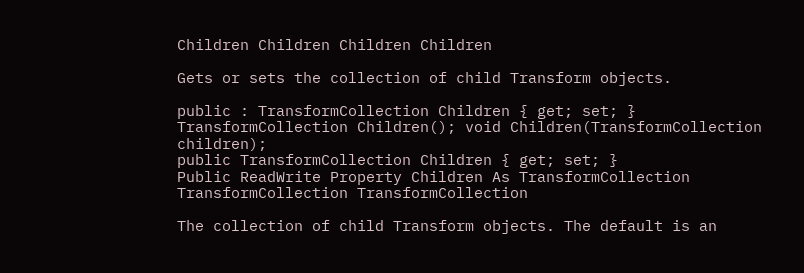Children Children Children Children

Gets or sets the collection of child Transform objects.

public : TransformCollection Children { get; set; }
TransformCollection Children(); void Children(TransformCollection children);
public TransformCollection Children { get; set; }
Public ReadWrite Property Children As TransformCollection
TransformCollection TransformCollection

The collection of child Transform objects. The default is an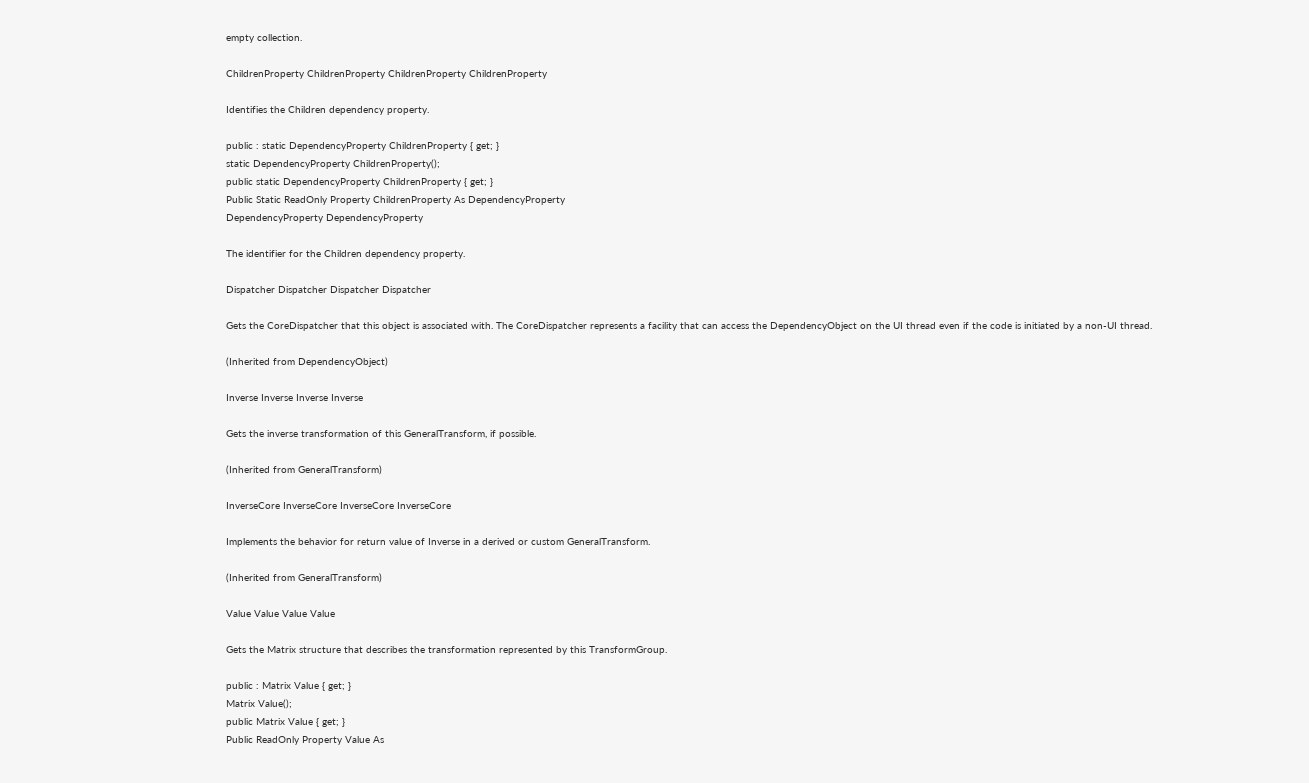empty collection.

ChildrenProperty ChildrenProperty ChildrenProperty ChildrenProperty

Identifies the Children dependency property.

public : static DependencyProperty ChildrenProperty { get; }
static DependencyProperty ChildrenProperty();
public static DependencyProperty ChildrenProperty { get; }
Public Static ReadOnly Property ChildrenProperty As DependencyProperty
DependencyProperty DependencyProperty

The identifier for the Children dependency property.

Dispatcher Dispatcher Dispatcher Dispatcher

Gets the CoreDispatcher that this object is associated with. The CoreDispatcher represents a facility that can access the DependencyObject on the UI thread even if the code is initiated by a non-UI thread.

(Inherited from DependencyObject)

Inverse Inverse Inverse Inverse

Gets the inverse transformation of this GeneralTransform, if possible.

(Inherited from GeneralTransform)

InverseCore InverseCore InverseCore InverseCore

Implements the behavior for return value of Inverse in a derived or custom GeneralTransform.

(Inherited from GeneralTransform)

Value Value Value Value

Gets the Matrix structure that describes the transformation represented by this TransformGroup.

public : Matrix Value { get; }
Matrix Value();
public Matrix Value { get; }
Public ReadOnly Property Value As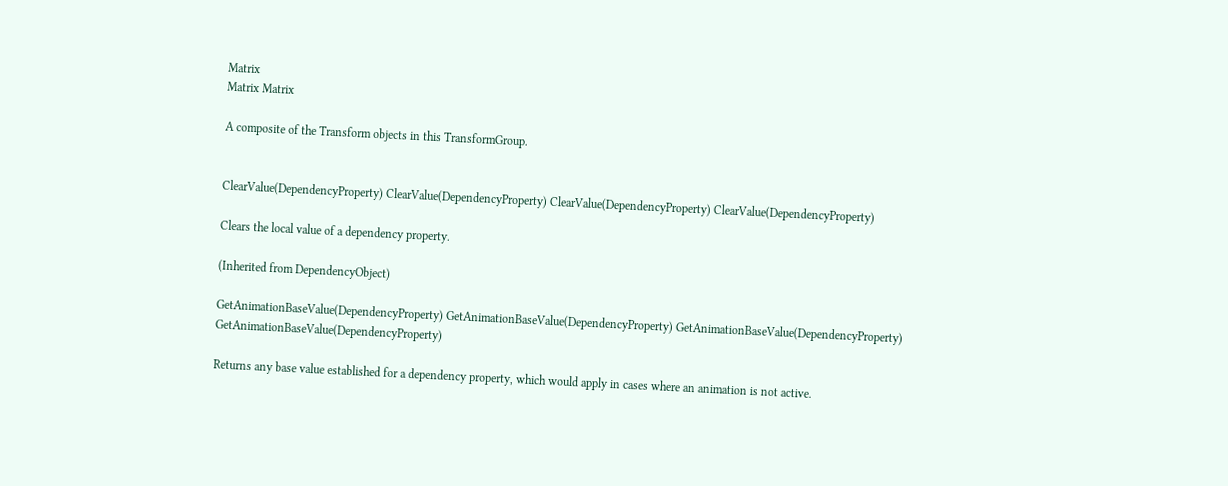Matrix
Matrix Matrix

A composite of the Transform objects in this TransformGroup.


ClearValue(DependencyProperty) ClearValue(DependencyProperty) ClearValue(DependencyProperty) ClearValue(DependencyProperty)

Clears the local value of a dependency property.

(Inherited from DependencyObject)

GetAnimationBaseValue(DependencyProperty) GetAnimationBaseValue(DependencyProperty) GetAnimationBaseValue(DependencyProperty) GetAnimationBaseValue(DependencyProperty)

Returns any base value established for a dependency property, which would apply in cases where an animation is not active.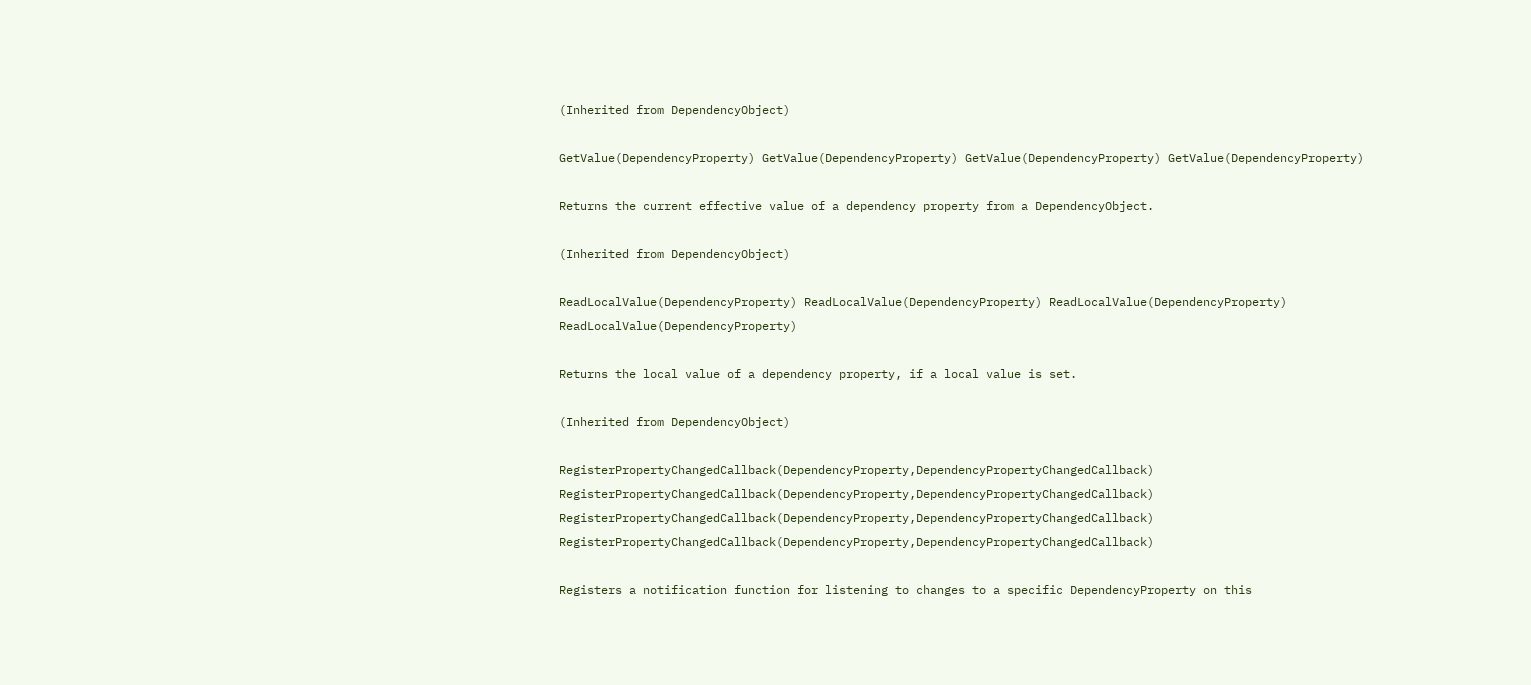(Inherited from DependencyObject)

GetValue(DependencyProperty) GetValue(DependencyProperty) GetValue(DependencyProperty) GetValue(DependencyProperty)

Returns the current effective value of a dependency property from a DependencyObject.

(Inherited from DependencyObject)

ReadLocalValue(DependencyProperty) ReadLocalValue(DependencyProperty) ReadLocalValue(DependencyProperty) ReadLocalValue(DependencyProperty)

Returns the local value of a dependency property, if a local value is set.

(Inherited from DependencyObject)

RegisterPropertyChangedCallback(DependencyProperty,DependencyPropertyChangedCallback) RegisterPropertyChangedCallback(DependencyProperty,DependencyPropertyChangedCallback) RegisterPropertyChangedCallback(DependencyProperty,DependencyPropertyChangedCallback) RegisterPropertyChangedCallback(DependencyProperty,DependencyPropertyChangedCallback)

Registers a notification function for listening to changes to a specific DependencyProperty on this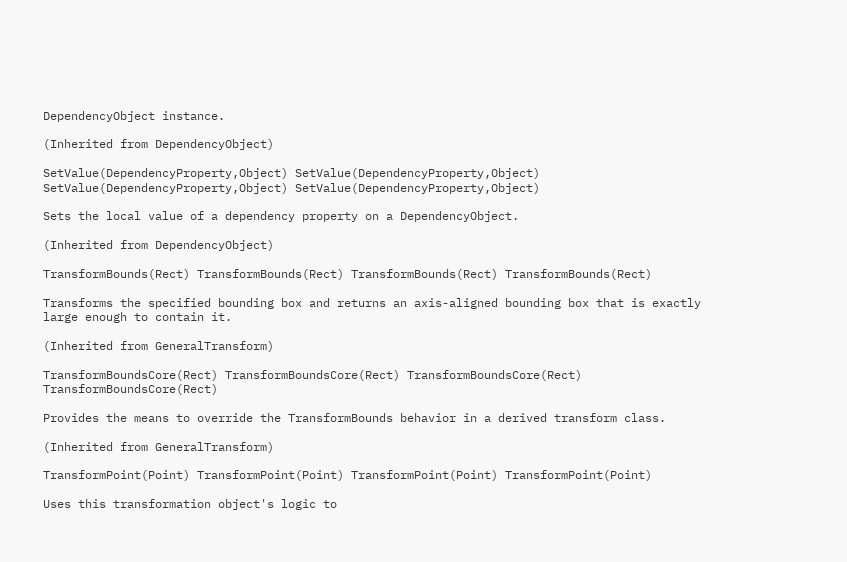DependencyObject instance.

(Inherited from DependencyObject)

SetValue(DependencyProperty,Object) SetValue(DependencyProperty,Object) SetValue(DependencyProperty,Object) SetValue(DependencyProperty,Object)

Sets the local value of a dependency property on a DependencyObject.

(Inherited from DependencyObject)

TransformBounds(Rect) TransformBounds(Rect) TransformBounds(Rect) TransformBounds(Rect)

Transforms the specified bounding box and returns an axis-aligned bounding box that is exactly large enough to contain it.

(Inherited from GeneralTransform)

TransformBoundsCore(Rect) TransformBoundsCore(Rect) TransformBoundsCore(Rect) TransformBoundsCore(Rect)

Provides the means to override the TransformBounds behavior in a derived transform class.

(Inherited from GeneralTransform)

TransformPoint(Point) TransformPoint(Point) TransformPoint(Point) TransformPoint(Point)

Uses this transformation object's logic to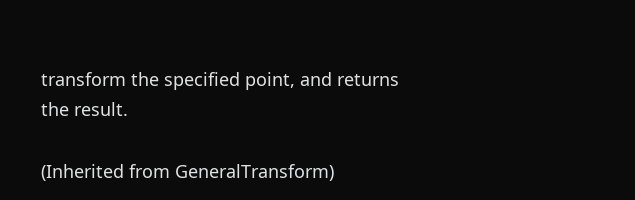transform the specified point, and returns the result.

(Inherited from GeneralTransform)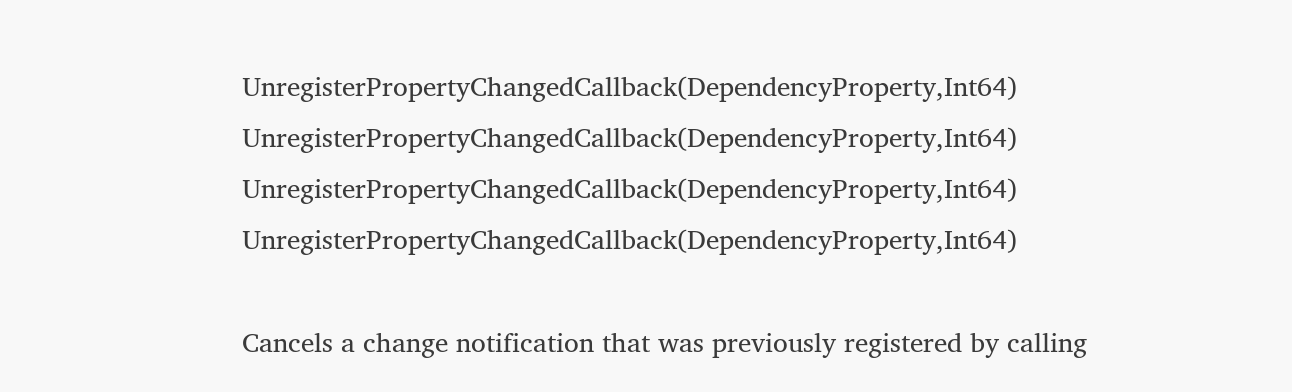UnregisterPropertyChangedCallback(DependencyProperty,Int64) UnregisterPropertyChangedCallback(DependencyProperty,Int64) UnregisterPropertyChangedCallback(DependencyProperty,Int64) UnregisterPropertyChangedCallback(DependencyProperty,Int64)

Cancels a change notification that was previously registered by calling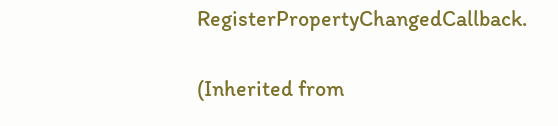RegisterPropertyChangedCallback.

(Inherited from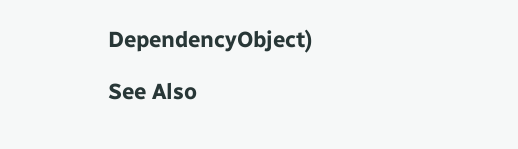DependencyObject)

See Also